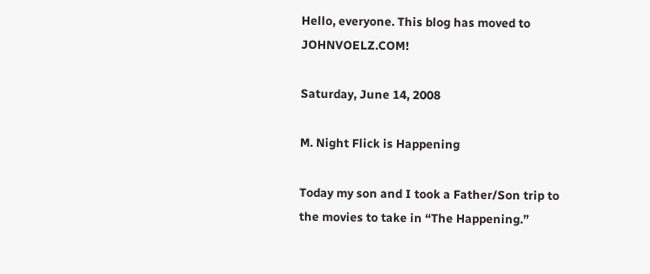Hello, everyone. This blog has moved to JOHNVOELZ.COM!

Saturday, June 14, 2008

M. Night Flick is Happening

Today my son and I took a Father/Son trip to the movies to take in “The Happening.”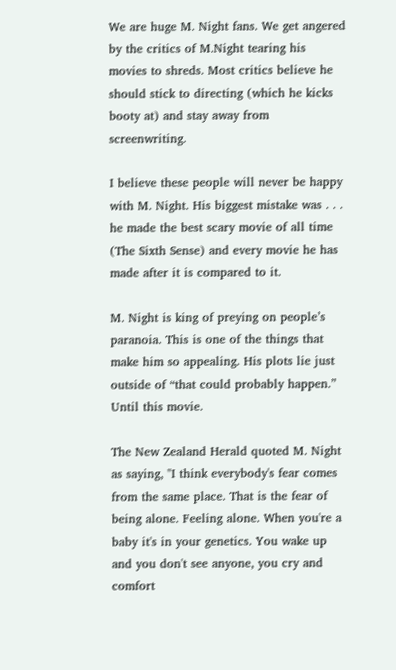We are huge M. Night fans. We get angered by the critics of M.Night tearing his movies to shreds. Most critics believe he should stick to directing (which he kicks booty at) and stay away from screenwriting.

I believe these people will never be happy with M. Night. His biggest mistake was . . . he made the best scary movie of all time (The Sixth Sense) and every movie he has made after it is compared to it.

M. Night is king of preying on people’s paranoia. This is one of the things that make him so appealing. His plots lie just outside of “that could probably happen.” Until this movie.

The New Zealand Herald quoted M. Night as saying, "I think everybody's fear comes from the same place. That is the fear of being alone. Feeling alone. When you're a baby it's in your genetics. You wake up and you don't see anyone, you cry and comfort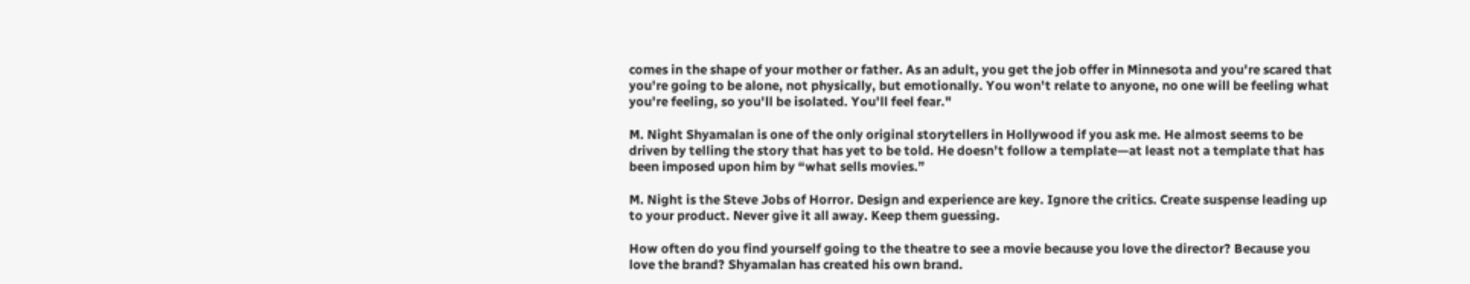comes in the shape of your mother or father. As an adult, you get the job offer in Minnesota and you're scared that you're going to be alone, not physically, but emotionally. You won't relate to anyone, no one will be feeling what you're feeling, so you'll be isolated. You'll feel fear."

M. Night Shyamalan is one of the only original storytellers in Hollywood if you ask me. He almost seems to be driven by telling the story that has yet to be told. He doesn’t follow a template—at least not a template that has been imposed upon him by “what sells movies.”

M. Night is the Steve Jobs of Horror. Design and experience are key. Ignore the critics. Create suspense leading up to your product. Never give it all away. Keep them guessing.

How often do you find yourself going to the theatre to see a movie because you love the director? Because you love the brand? Shyamalan has created his own brand.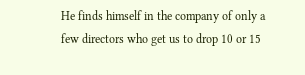He finds himself in the company of only a few directors who get us to drop 10 or 15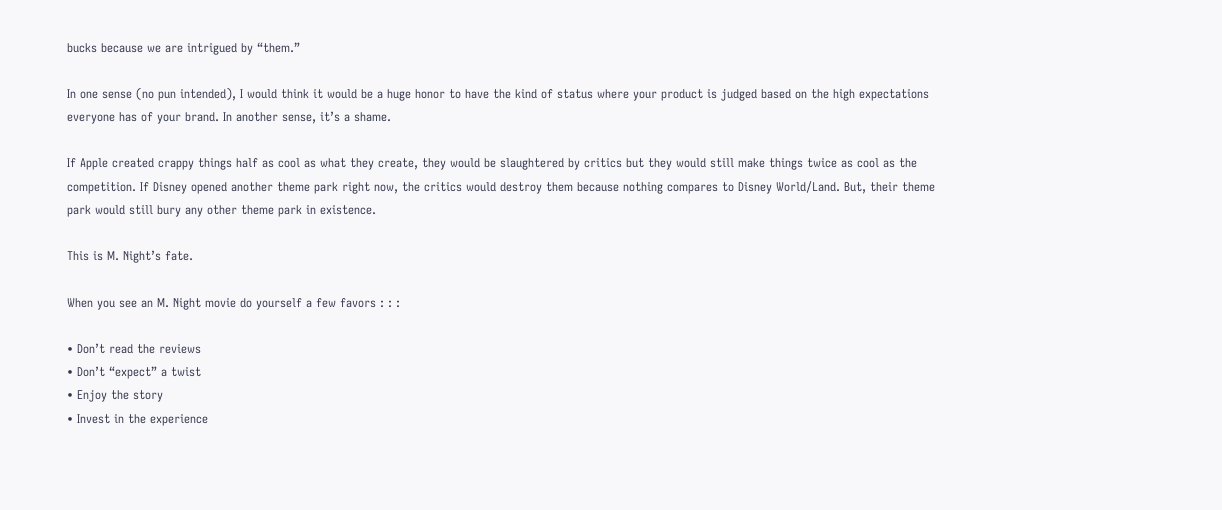bucks because we are intrigued by “them.”

In one sense (no pun intended), I would think it would be a huge honor to have the kind of status where your product is judged based on the high expectations everyone has of your brand. In another sense, it’s a shame.

If Apple created crappy things half as cool as what they create, they would be slaughtered by critics but they would still make things twice as cool as the competition. If Disney opened another theme park right now, the critics would destroy them because nothing compares to Disney World/Land. But, their theme park would still bury any other theme park in existence.

This is M. Night’s fate.

When you see an M. Night movie do yourself a few favors : : :

• Don’t read the reviews
• Don’t “expect” a twist
• Enjoy the story
• Invest in the experience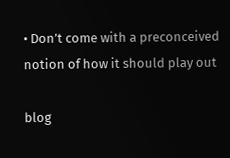• Don’t come with a preconceived notion of how it should play out

blog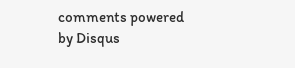comments powered by Disqus